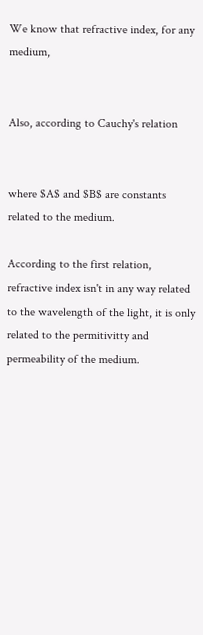We know that refractive index, for any medium,


Also, according to Cauchy's relation


where $A$ and $B$ are constants related to the medium.

According to the first relation, refractive index isn't in any way related to the wavelength of the light, it is only related to the permitivitty and permeability of the medium.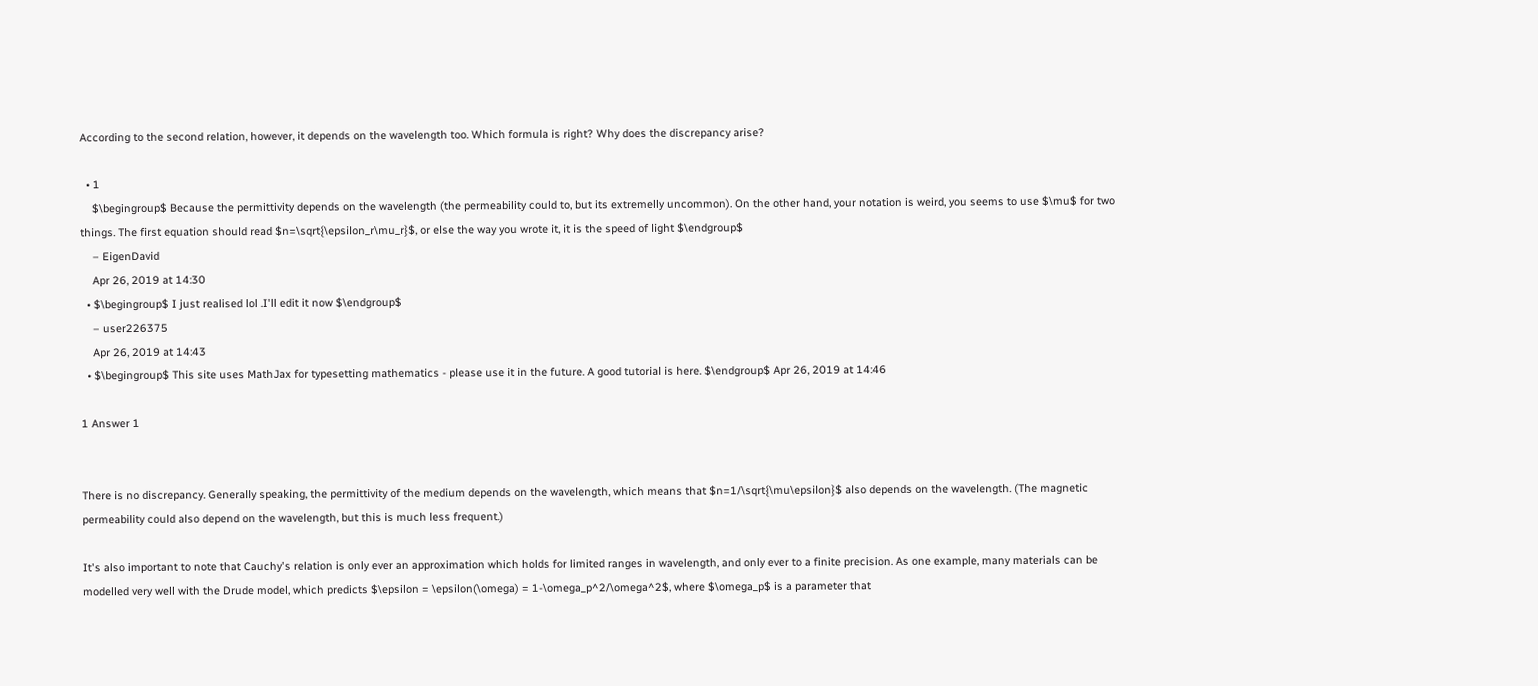According to the second relation, however, it depends on the wavelength too. Which formula is right? Why does the discrepancy arise?

  • 1
    $\begingroup$ Because the permittivity depends on the wavelength (the permeability could to, but its extremelly uncommon). On the other hand, your notation is weird, you seems to use $\mu$ for two things. The first equation should read $n=\sqrt{\epsilon_r\mu_r}$, or else the way you wrote it, it is the speed of light $\endgroup$
    – EigenDavid
    Apr 26, 2019 at 14:30
  • $\begingroup$ I just realised lol .I'll edit it now $\endgroup$
    – user226375
    Apr 26, 2019 at 14:43
  • $\begingroup$ This site uses MathJax for typesetting mathematics - please use it in the future. A good tutorial is here. $\endgroup$ Apr 26, 2019 at 14:46

1 Answer 1


There is no discrepancy. Generally speaking, the permittivity of the medium depends on the wavelength, which means that $n=1/\sqrt{\mu\epsilon}$ also depends on the wavelength. (The magnetic permeability could also depend on the wavelength, but this is much less frequent.)

It's also important to note that Cauchy's relation is only ever an approximation which holds for limited ranges in wavelength, and only ever to a finite precision. As one example, many materials can be modelled very well with the Drude model, which predicts $\epsilon = \epsilon(\omega) = 1-\omega_p^2/\omega^2$, where $\omega_p$ is a parameter that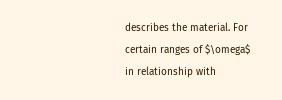describes the material. For certain ranges of $\omega$ in relationship with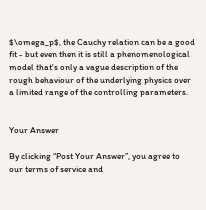$\omega_p$, the Cauchy relation can be a good fit - but even then it is still a phenomenological model that's only a vague description of the rough behaviour of the underlying physics over a limited range of the controlling parameters.


Your Answer

By clicking “Post Your Answer”, you agree to our terms of service and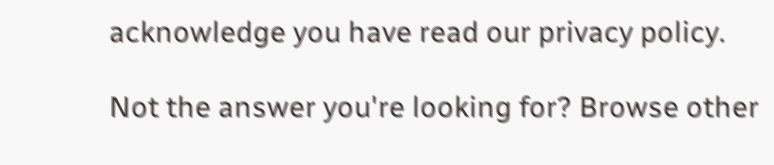acknowledge you have read our privacy policy.

Not the answer you're looking for? Browse other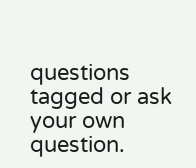questions tagged or ask your own question.